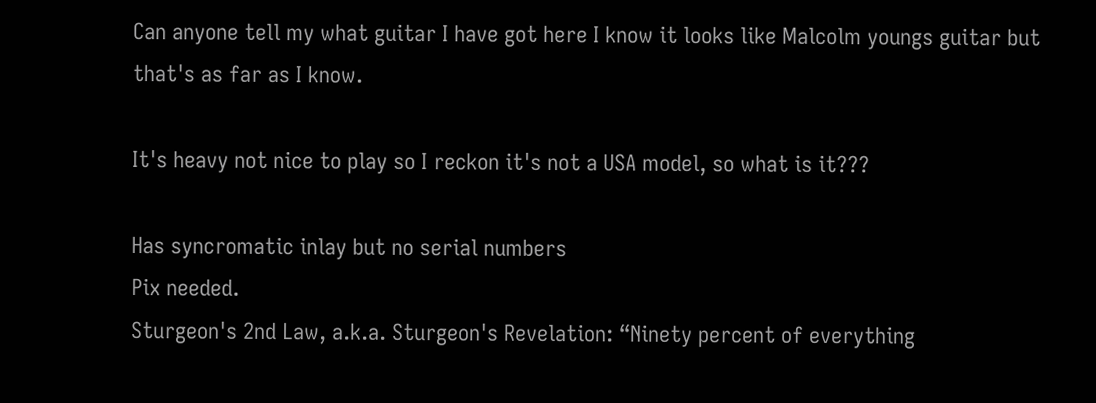Can anyone tell my what guitar I have got here I know it looks like Malcolm youngs guitar but that's as far as I know.

It's heavy not nice to play so I reckon it's not a USA model, so what is it???

Has syncromatic inlay but no serial numbers
Pix needed.
Sturgeon's 2nd Law, a.k.a. Sturgeon's Revelation: “Ninety percent of everything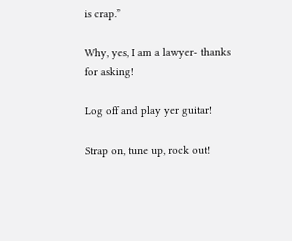is crap.”

Why, yes, I am a lawyer- thanks for asking!

Log off and play yer guitar!

Strap on, tune up, rock out!